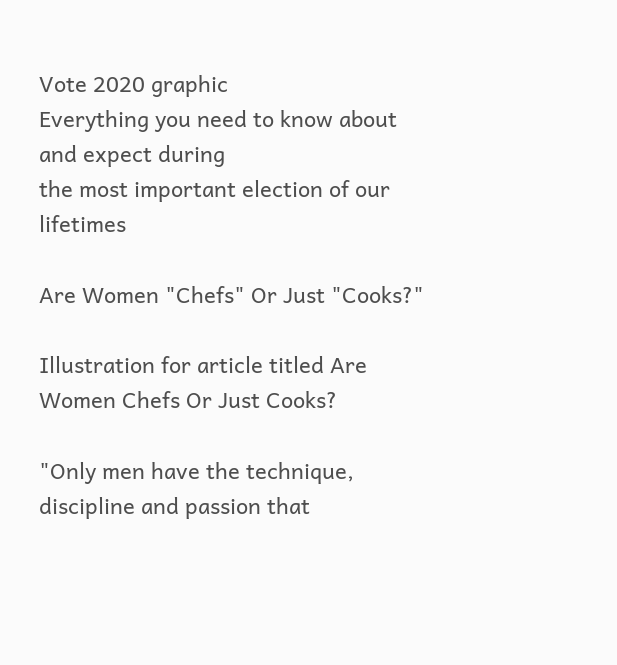Vote 2020 graphic
Everything you need to know about and expect during
the most important election of our lifetimes

Are Women "Chefs" Or Just "Cooks?"

Illustration for article titled Are Women Chefs Or Just Cooks?

"Only men have the technique, discipline and passion that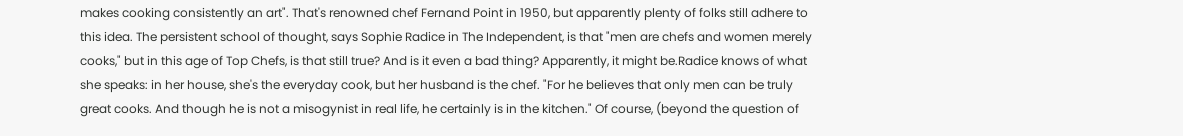makes cooking consistently an art". That's renowned chef Fernand Point in 1950, but apparently plenty of folks still adhere to this idea. The persistent school of thought, says Sophie Radice in The Independent, is that "men are chefs and women merely cooks," but in this age of Top Chefs, is that still true? And is it even a bad thing? Apparently, it might be.Radice knows of what she speaks: in her house, she's the everyday cook, but her husband is the chef. "For he believes that only men can be truly great cooks. And though he is not a misogynist in real life, he certainly is in the kitchen." Of course, (beyond the question of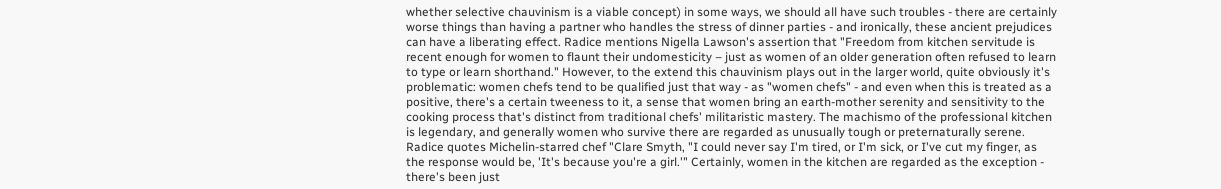whether selective chauvinism is a viable concept) in some ways, we should all have such troubles - there are certainly worse things than having a partner who handles the stress of dinner parties - and ironically, these ancient prejudices can have a liberating effect. Radice mentions Nigella Lawson's assertion that "Freedom from kitchen servitude is recent enough for women to flaunt their undomesticity – just as women of an older generation often refused to learn to type or learn shorthand." However, to the extend this chauvinism plays out in the larger world, quite obviously it's problematic: women chefs tend to be qualified just that way - as "women chefs" - and even when this is treated as a positive, there's a certain tweeness to it, a sense that women bring an earth-mother serenity and sensitivity to the cooking process that's distinct from traditional chefs' militaristic mastery. The machismo of the professional kitchen is legendary, and generally women who survive there are regarded as unusually tough or preternaturally serene. Radice quotes Michelin-starred chef "Clare Smyth, "I could never say I'm tired, or I'm sick, or I've cut my finger, as the response would be, 'It's because you're a girl.'" Certainly, women in the kitchen are regarded as the exception - there's been just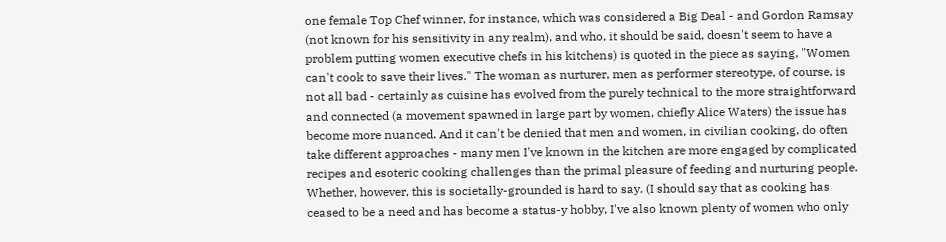one female Top Chef winner, for instance, which was considered a Big Deal - and Gordon Ramsay (not known for his sensitivity in any realm), and who, it should be said, doesn't seem to have a problem putting women executive chefs in his kitchens) is quoted in the piece as saying, "Women can't cook to save their lives." The woman as nurturer, men as performer stereotype, of course, is not all bad - certainly as cuisine has evolved from the purely technical to the more straightforward and connected (a movement spawned in large part by women, chiefly Alice Waters) the issue has become more nuanced. And it can't be denied that men and women, in civilian cooking, do often take different approaches - many men I've known in the kitchen are more engaged by complicated recipes and esoteric cooking challenges than the primal pleasure of feeding and nurturing people. Whether, however, this is societally-grounded is hard to say. (I should say that as cooking has ceased to be a need and has become a status-y hobby, I've also known plenty of women who only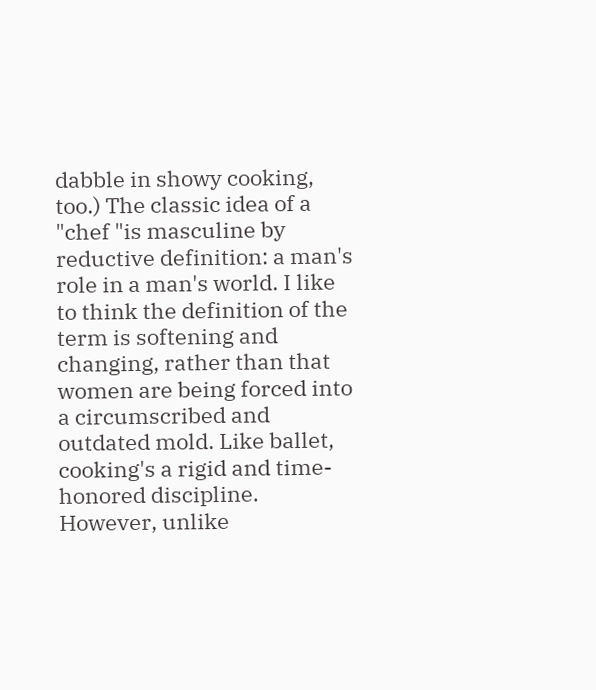dabble in showy cooking, too.) The classic idea of a "chef "is masculine by reductive definition: a man's role in a man's world. I like to think the definition of the term is softening and changing, rather than that women are being forced into a circumscribed and outdated mold. Like ballet, cooking's a rigid and time-honored discipline. However, unlike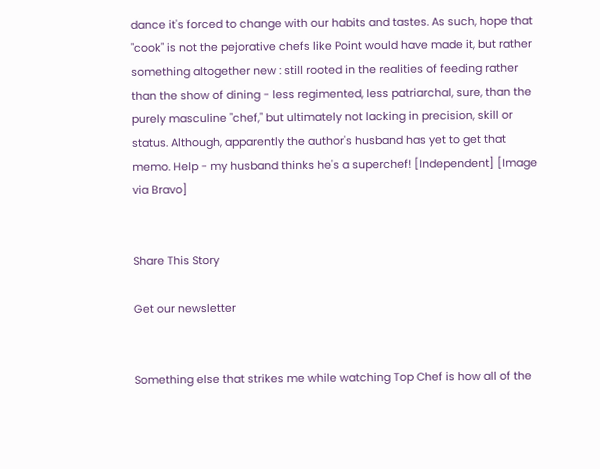dance it's forced to change with our habits and tastes. As such, hope that "cook" is not the pejorative chefs like Point would have made it, but rather something altogether new : still rooted in the realities of feeding rather than the show of dining - less regimented, less patriarchal, sure, than the purely masculine "chef," but ultimately not lacking in precision, skill or status. Although, apparently the author's husband has yet to get that memo. Help - my husband thinks he's a superchef! [Independent] [Image via Bravo]


Share This Story

Get our newsletter


Something else that strikes me while watching Top Chef is how all of the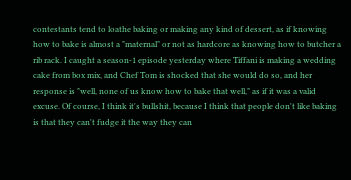contestants tend to loathe baking or making any kind of dessert, as if knowing how to bake is almost a "maternal" or not as hardcore as knowing how to butcher a rib rack. I caught a season-1 episode yesterday where Tiffani is making a wedding cake from box mix, and Chef Tom is shocked that she would do so, and her response is "well, none of us know how to bake that well," as if it was a valid excuse. Of course, I think it's bullshit, because I think that people don't like baking is that they can't fudge it the way they can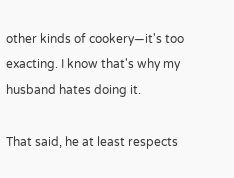other kinds of cookery—it's too exacting. I know that's why my husband hates doing it.

That said, he at least respects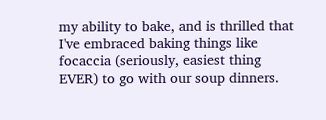my ability to bake, and is thrilled that I've embraced baking things like focaccia (seriously, easiest thing EVER) to go with our soup dinners.